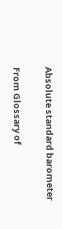Absolute standard barometer

From Glossary of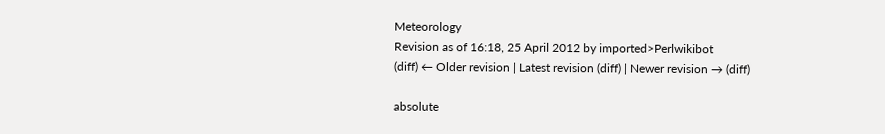Meteorology
Revision as of 16:18, 25 April 2012 by imported>Perlwikibot
(diff) ← Older revision | Latest revision (diff) | Newer revision → (diff)

absolute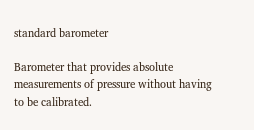standard barometer

Barometer that provides absolute measurements of pressure without having to be calibrated.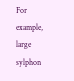For example, large sylphon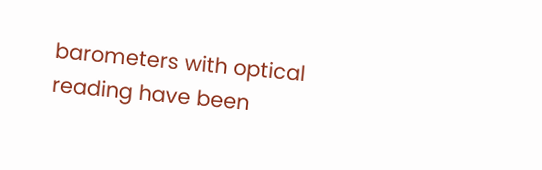barometers with optical reading have been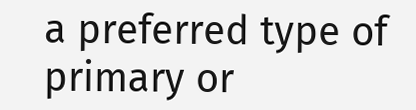a preferred type of primary or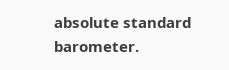absolute standard barometer.